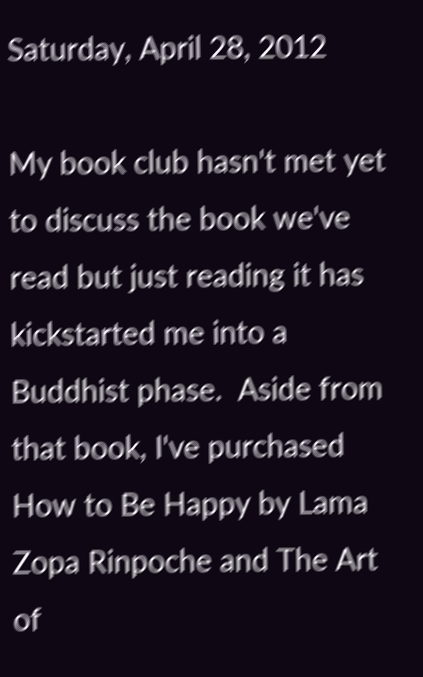Saturday, April 28, 2012

My book club hasn't met yet to discuss the book we've read but just reading it has kickstarted me into a Buddhist phase.  Aside from that book, I've purchased How to Be Happy by Lama Zopa Rinpoche and The Art of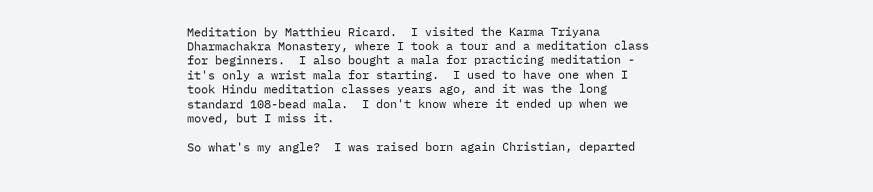Meditation by Matthieu Ricard.  I visited the Karma Triyana Dharmachakra Monastery, where I took a tour and a meditation class for beginners.  I also bought a mala for practicing meditation - it's only a wrist mala for starting.  I used to have one when I took Hindu meditation classes years ago, and it was the long standard 108-bead mala.  I don't know where it ended up when we moved, but I miss it.

So what's my angle?  I was raised born again Christian, departed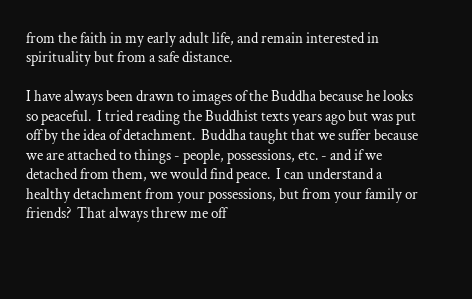from the faith in my early adult life, and remain interested in spirituality but from a safe distance.

I have always been drawn to images of the Buddha because he looks so peaceful.  I tried reading the Buddhist texts years ago but was put off by the idea of detachment.  Buddha taught that we suffer because we are attached to things - people, possessions, etc. - and if we detached from them, we would find peace.  I can understand a healthy detachment from your possessions, but from your family or friends?  That always threw me off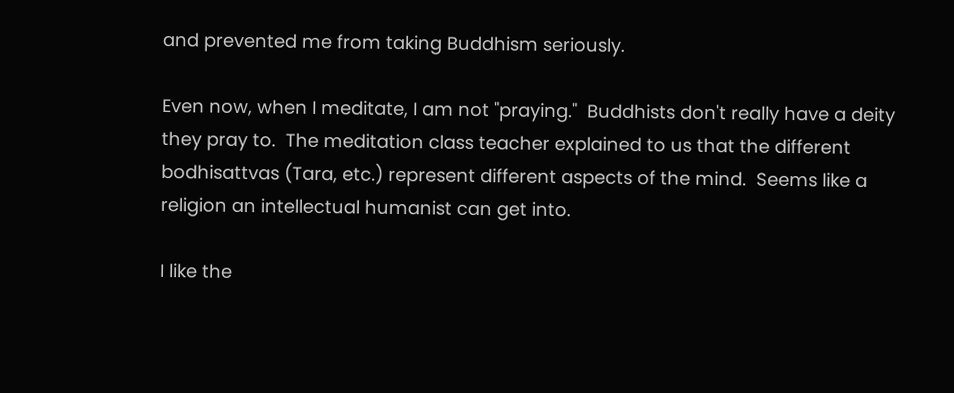and prevented me from taking Buddhism seriously.

Even now, when I meditate, I am not "praying."  Buddhists don't really have a deity they pray to.  The meditation class teacher explained to us that the different bodhisattvas (Tara, etc.) represent different aspects of the mind.  Seems like a religion an intellectual humanist can get into.

I like the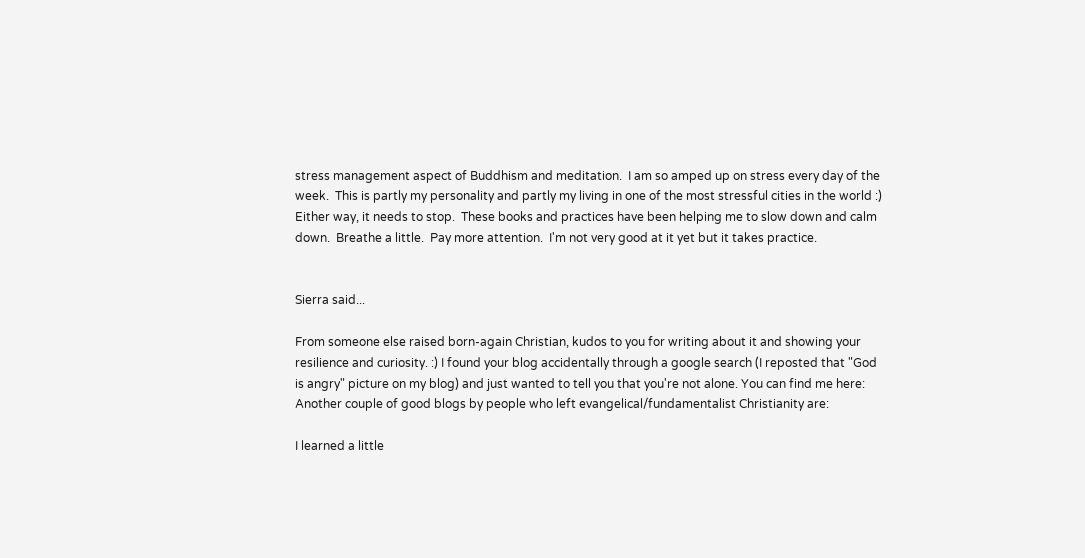stress management aspect of Buddhism and meditation.  I am so amped up on stress every day of the week.  This is partly my personality and partly my living in one of the most stressful cities in the world :)  Either way, it needs to stop.  These books and practices have been helping me to slow down and calm down.  Breathe a little.  Pay more attention.  I'm not very good at it yet but it takes practice.


Sierra said...

From someone else raised born-again Christian, kudos to you for writing about it and showing your resilience and curiosity. :) I found your blog accidentally through a google search (I reposted that "God is angry" picture on my blog) and just wanted to tell you that you're not alone. You can find me here:
Another couple of good blogs by people who left evangelical/fundamentalist Christianity are:

I learned a little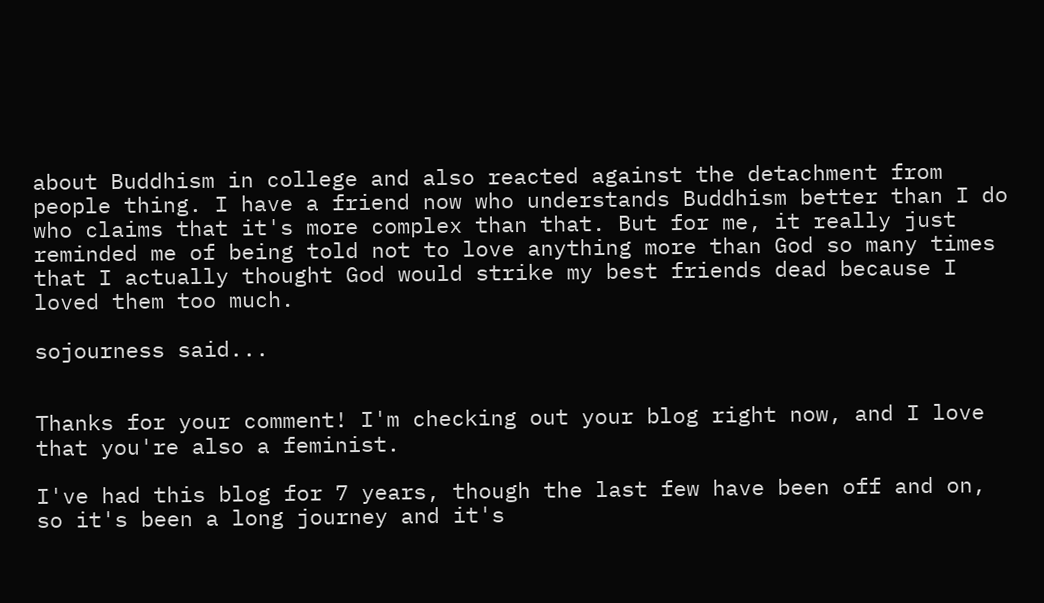about Buddhism in college and also reacted against the detachment from people thing. I have a friend now who understands Buddhism better than I do who claims that it's more complex than that. But for me, it really just reminded me of being told not to love anything more than God so many times that I actually thought God would strike my best friends dead because I loved them too much.

sojourness said...


Thanks for your comment! I'm checking out your blog right now, and I love that you're also a feminist.

I've had this blog for 7 years, though the last few have been off and on, so it's been a long journey and it's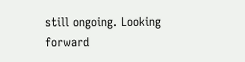still ongoing. Looking forward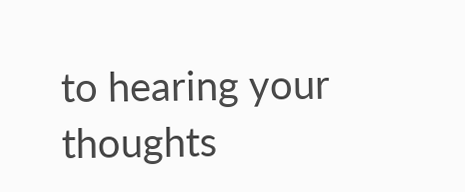to hearing your thoughts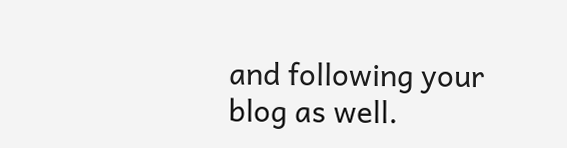and following your blog as well.